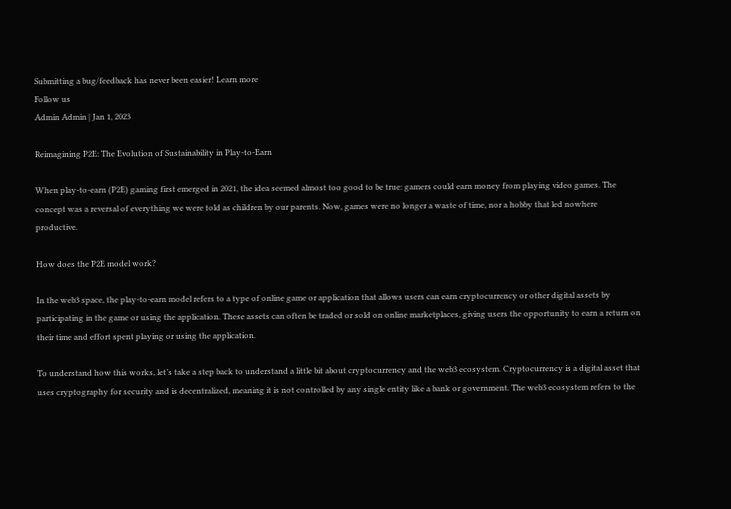Submitting a bug/feedback has never been easier! Learn more
Follow us
Admin Admin | Jan 1, 2023

Reimagining P2E: The Evolution of Sustainability in Play-to-Earn

When play-to-earn (P2E) gaming first emerged in 2021, the idea seemed almost too good to be true: gamers could earn money from playing video games. The concept was a reversal of everything we were told as children by our parents. Now, games were no longer a waste of time, nor a hobby that led nowhere productive.

How does the P2E model work?

In the web3 space, the play-to-earn model refers to a type of online game or application that allows users can earn cryptocurrency or other digital assets by participating in the game or using the application. These assets can often be traded or sold on online marketplaces, giving users the opportunity to earn a return on their time and effort spent playing or using the application.

To understand how this works, let’s take a step back to understand a little bit about cryptocurrency and the web3 ecosystem. Cryptocurrency is a digital asset that uses cryptography for security and is decentralized, meaning it is not controlled by any single entity like a bank or government. The web3 ecosystem refers to the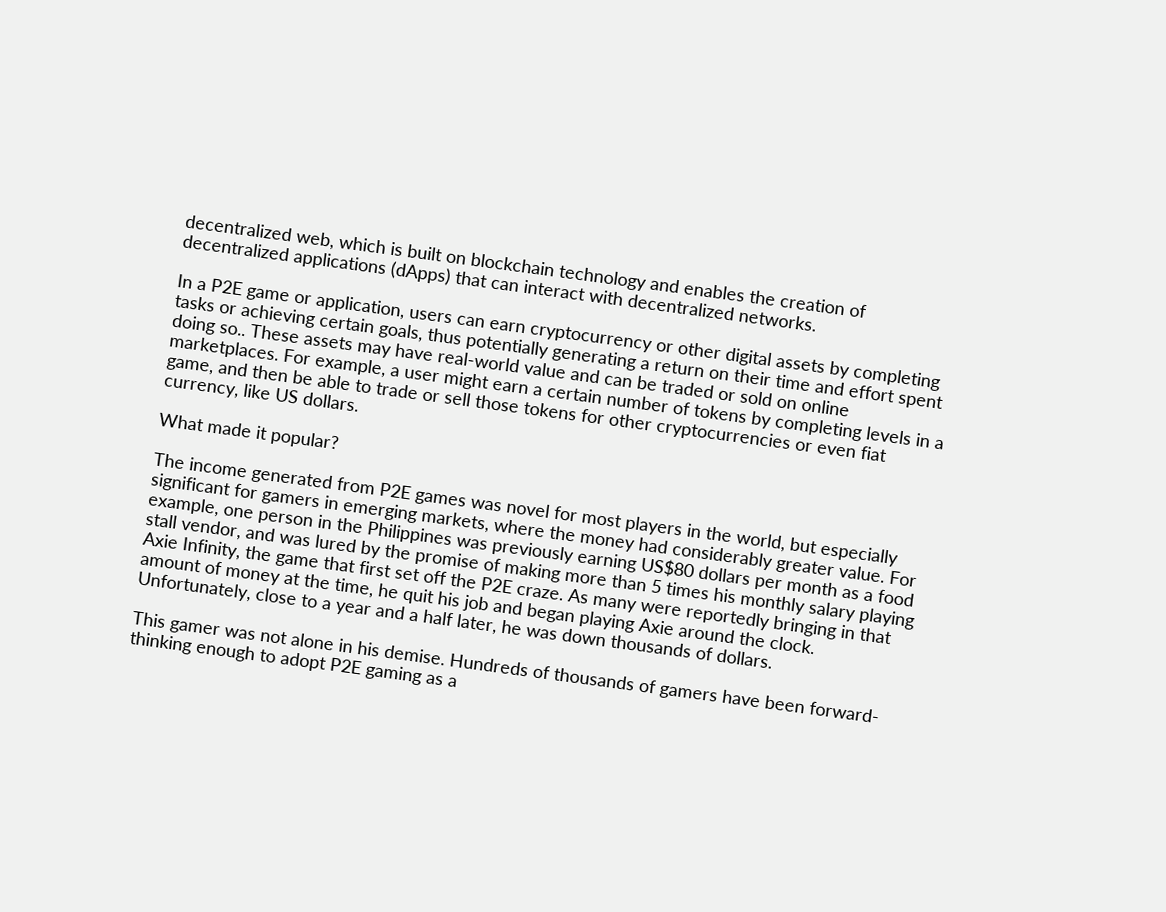decentralized web, which is built on blockchain technology and enables the creation of decentralized applications (dApps) that can interact with decentralized networks.

In a P2E game or application, users can earn cryptocurrency or other digital assets by completing tasks or achieving certain goals, thus potentially generating a return on their time and effort spent doing so.. These assets may have real-world value and can be traded or sold on online marketplaces. For example, a user might earn a certain number of tokens by completing levels in a game, and then be able to trade or sell those tokens for other cryptocurrencies or even fiat currency, like US dollars.

What made it popular?

The income generated from P2E games was novel for most players in the world, but especially significant for gamers in emerging markets, where the money had considerably greater value. For example, one person in the Philippines was previously earning US$80 dollars per month as a food stall vendor, and was lured by the promise of making more than 5 times his monthly salary playing Axie Infinity, the game that first set off the P2E craze. As many were reportedly bringing in that amount of money at the time, he quit his job and began playing Axie around the clock. Unfortunately, close to a year and a half later, he was down thousands of dollars.

This gamer was not alone in his demise. Hundreds of thousands of gamers have been forward-thinking enough to adopt P2E gaming as a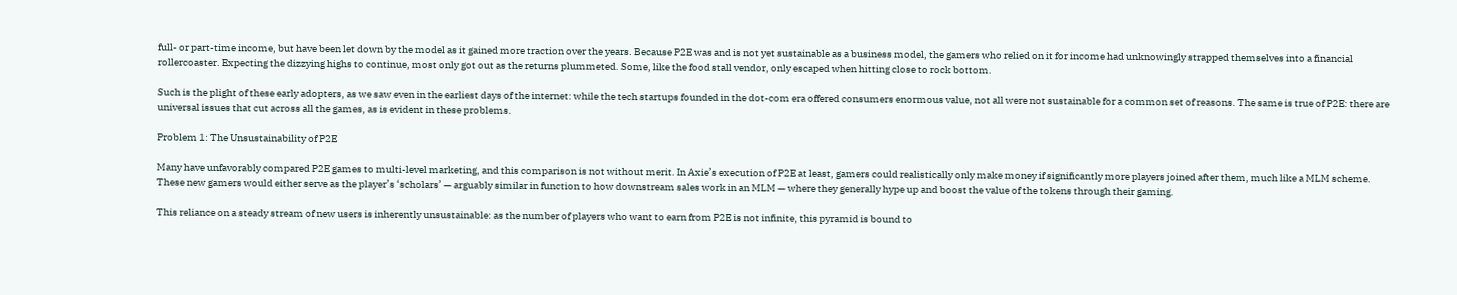full- or part-time income, but have been let down by the model as it gained more traction over the years. Because P2E was and is not yet sustainable as a business model, the gamers who relied on it for income had unknowingly strapped themselves into a financial rollercoaster. Expecting the dizzying highs to continue, most only got out as the returns plummeted. Some, like the food stall vendor, only escaped when hitting close to rock bottom.

Such is the plight of these early adopters, as we saw even in the earliest days of the internet: while the tech startups founded in the dot-com era offered consumers enormous value, not all were not sustainable for a common set of reasons. The same is true of P2E: there are universal issues that cut across all the games, as is evident in these problems.

Problem 1: The Unsustainability of P2E

Many have unfavorably compared P2E games to multi-level marketing, and this comparison is not without merit. In Axie’s execution of P2E at least, gamers could realistically only make money if significantly more players joined after them, much like a MLM scheme. These new gamers would either serve as the player’s ‘scholars’ — arguably similar in function to how downstream sales work in an MLM — where they generally hype up and boost the value of the tokens through their gaming.

This reliance on a steady stream of new users is inherently unsustainable: as the number of players who want to earn from P2E is not infinite, this pyramid is bound to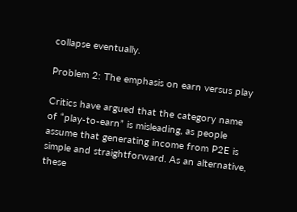collapse eventually.

Problem 2: The emphasis on earn versus play

Critics have argued that the category name of “play-to-earn” is misleading, as people assume that generating income from P2E is simple and straightforward. As an alternative, these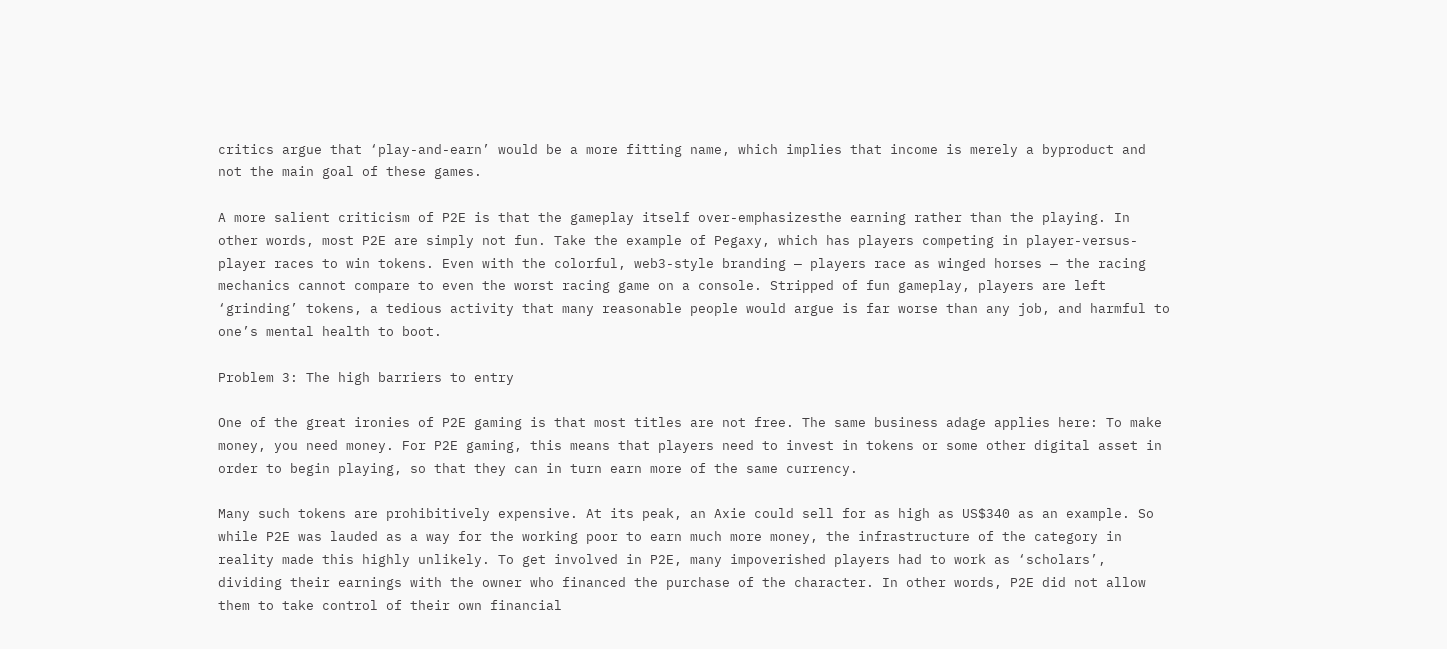critics argue that ‘play-and-earn’ would be a more fitting name, which implies that income is merely a byproduct and not the main goal of these games.

A more salient criticism of P2E is that the gameplay itself over-emphasizesthe earning rather than the playing. In other words, most P2E are simply not fun. Take the example of Pegaxy, which has players competing in player-versus-player races to win tokens. Even with the colorful, web3-style branding — players race as winged horses — the racing mechanics cannot compare to even the worst racing game on a console. Stripped of fun gameplay, players are left ‘grinding’ tokens, a tedious activity that many reasonable people would argue is far worse than any job, and harmful to one’s mental health to boot.

Problem 3: The high barriers to entry

One of the great ironies of P2E gaming is that most titles are not free. The same business adage applies here: To make money, you need money. For P2E gaming, this means that players need to invest in tokens or some other digital asset in order to begin playing, so that they can in turn earn more of the same currency.

Many such tokens are prohibitively expensive. At its peak, an Axie could sell for as high as US$340 as an example. So while P2E was lauded as a way for the working poor to earn much more money, the infrastructure of the category in reality made this highly unlikely. To get involved in P2E, many impoverished players had to work as ‘scholars’, dividing their earnings with the owner who financed the purchase of the character. In other words, P2E did not allow them to take control of their own financial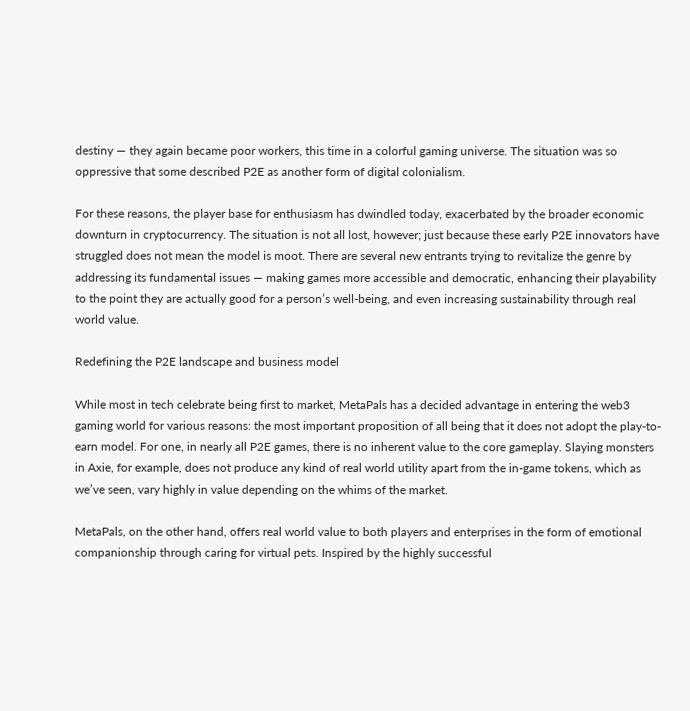destiny — they again became poor workers, this time in a colorful gaming universe. The situation was so oppressive that some described P2E as another form of digital colonialism.

For these reasons, the player base for enthusiasm has dwindled today, exacerbated by the broader economic downturn in cryptocurrency. The situation is not all lost, however; just because these early P2E innovators have struggled does not mean the model is moot. There are several new entrants trying to revitalize the genre by addressing its fundamental issues — making games more accessible and democratic, enhancing their playability to the point they are actually good for a person’s well-being, and even increasing sustainability through real world value.

Redefining the P2E landscape and business model

While most in tech celebrate being first to market, MetaPals has a decided advantage in entering the web3 gaming world for various reasons: the most important proposition of all being that it does not adopt the play-to-earn model. For one, in nearly all P2E games, there is no inherent value to the core gameplay. Slaying monsters in Axie, for example, does not produce any kind of real world utility apart from the in-game tokens, which as we’ve seen, vary highly in value depending on the whims of the market.

MetaPals, on the other hand, offers real world value to both players and enterprises in the form of emotional companionship through caring for virtual pets. Inspired by the highly successful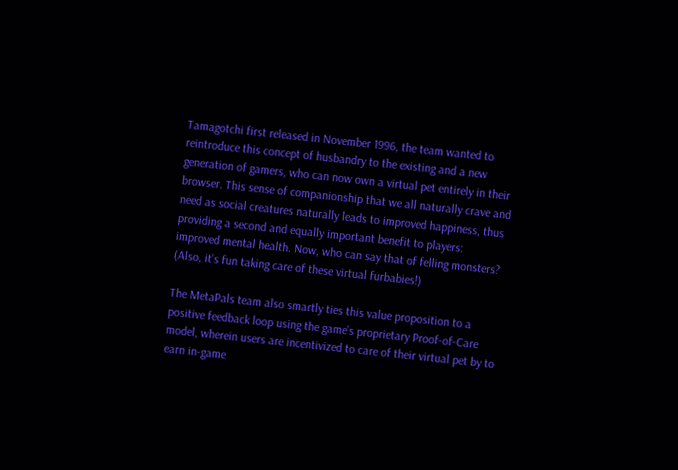Tamagotchi first released in November 1996, the team wanted to reintroduce this concept of husbandry to the existing and a new generation of gamers, who can now own a virtual pet entirely in their browser. This sense of companionship that we all naturally crave and need as social creatures naturally leads to improved happiness, thus providing a second and equally important benefit to players: improved mental health. Now, who can say that of felling monsters? (Also, it’s fun taking care of these virtual furbabies!)

The MetaPals team also smartly ties this value proposition to a positive feedback loop using the game’s proprietary Proof-of-Care model, wherein users are incentivized to care of their virtual pet by to earn in-game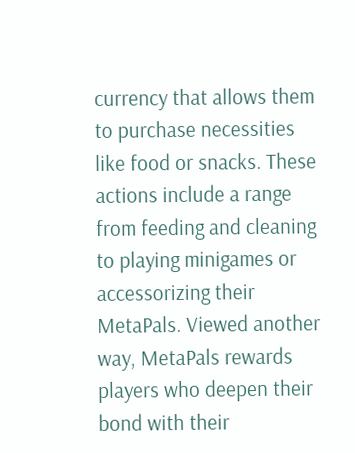currency that allows them to purchase necessities like food or snacks. These actions include a range from feeding and cleaning to playing minigames or accessorizing their MetaPals. Viewed another way, MetaPals rewards players who deepen their bond with their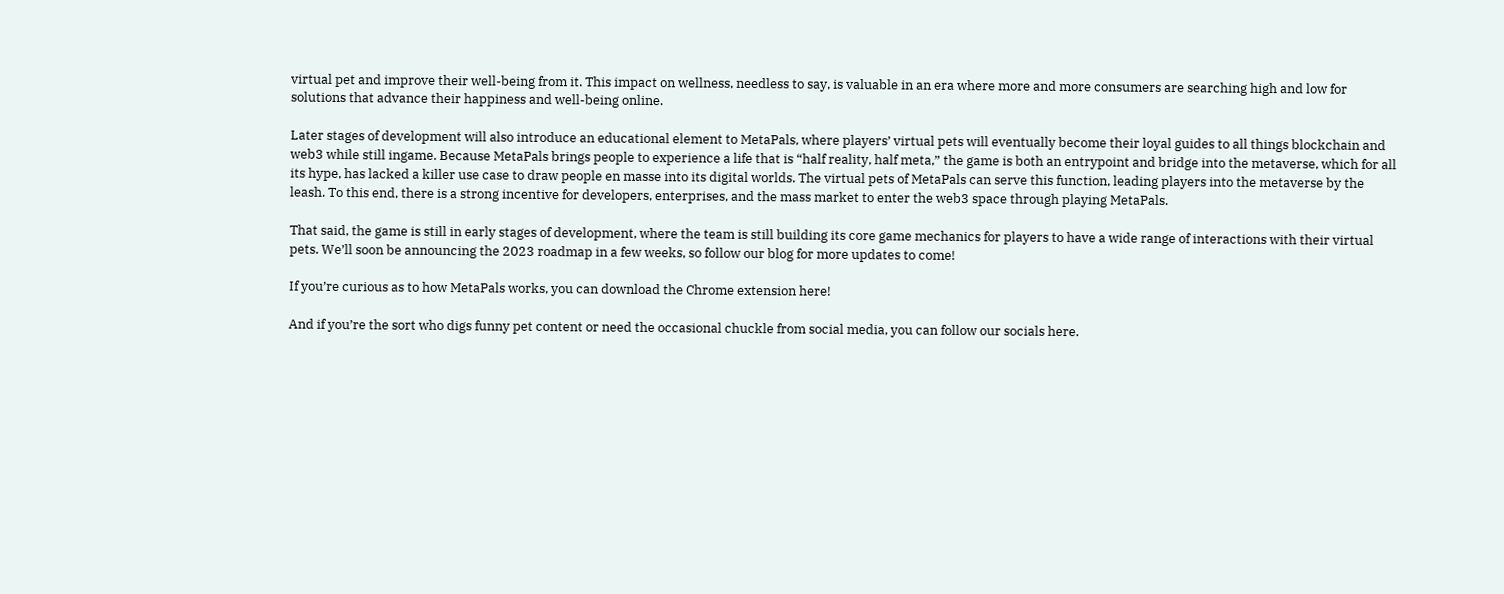virtual pet and improve their well-being from it. This impact on wellness, needless to say, is valuable in an era where more and more consumers are searching high and low for solutions that advance their happiness and well-being online.

Later stages of development will also introduce an educational element to MetaPals, where players’ virtual pets will eventually become their loyal guides to all things blockchain and web3 while still ingame. Because MetaPals brings people to experience a life that is “half reality, half meta,” the game is both an entrypoint and bridge into the metaverse, which for all its hype, has lacked a killer use case to draw people en masse into its digital worlds. The virtual pets of MetaPals can serve this function, leading players into the metaverse by the leash. To this end, there is a strong incentive for developers, enterprises, and the mass market to enter the web3 space through playing MetaPals.

That said, the game is still in early stages of development, where the team is still building its core game mechanics for players to have a wide range of interactions with their virtual pets. We’ll soon be announcing the 2023 roadmap in a few weeks, so follow our blog for more updates to come!

If you’re curious as to how MetaPals works, you can download the Chrome extension here!

And if you’re the sort who digs funny pet content or need the occasional chuckle from social media, you can follow our socials here.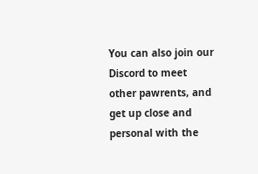You can also join our Discord to meet other pawrents, and get up close and personal with the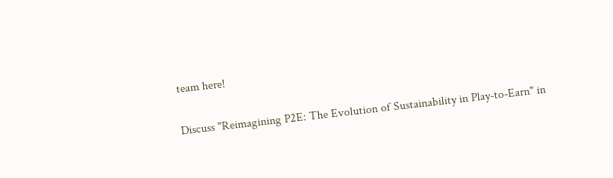team here!

Discuss "Reimagining P2E: The Evolution of Sustainability in Play-to-Earn" in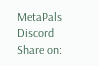MetaPals Discord
Share on: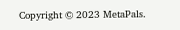Copyright © 2023 MetaPals.